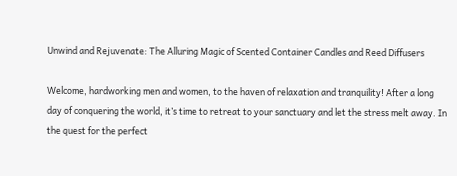Unwind and Rejuvenate: The Alluring Magic of Scented Container Candles and Reed Diffusers

Welcome, hardworking men and women, to the haven of relaxation and tranquility! After a long day of conquering the world, it’s time to retreat to your sanctuary and let the stress melt away. In the quest for the perfect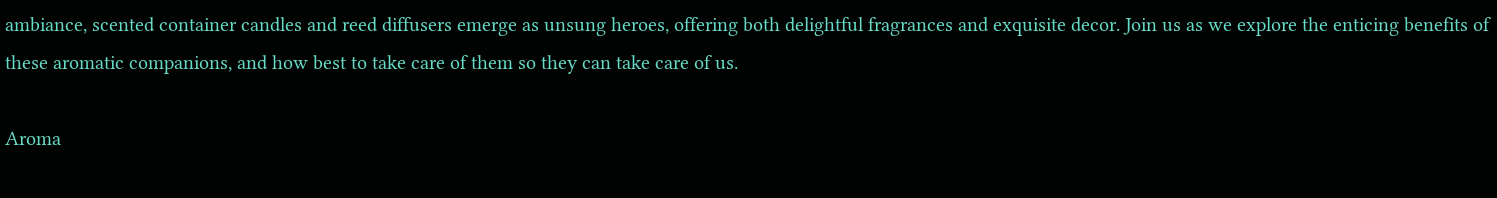ambiance, scented container candles and reed diffusers emerge as unsung heroes, offering both delightful fragrances and exquisite decor. Join us as we explore the enticing benefits of these aromatic companions, and how best to take care of them so they can take care of us.

Aroma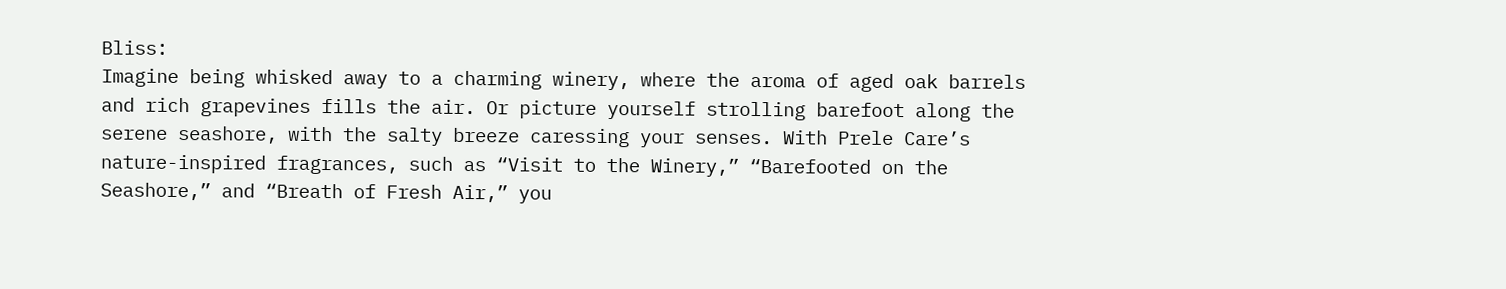Bliss:
Imagine being whisked away to a charming winery, where the aroma of aged oak barrels and rich grapevines fills the air. Or picture yourself strolling barefoot along the serene seashore, with the salty breeze caressing your senses. With Prele Care’s nature-inspired fragrances, such as “Visit to the Winery,” “Barefooted on the Seashore,” and “Breath of Fresh Air,” you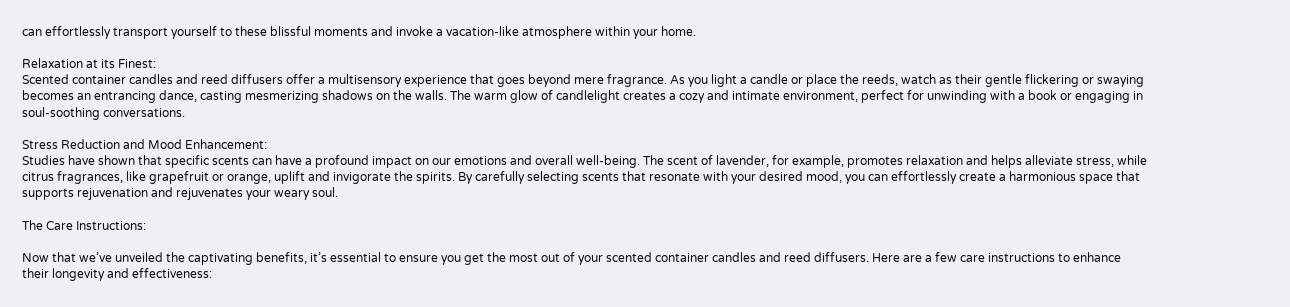can effortlessly transport yourself to these blissful moments and invoke a vacation-like atmosphere within your home.

Relaxation at its Finest:
Scented container candles and reed diffusers offer a multisensory experience that goes beyond mere fragrance. As you light a candle or place the reeds, watch as their gentle flickering or swaying becomes an entrancing dance, casting mesmerizing shadows on the walls. The warm glow of candlelight creates a cozy and intimate environment, perfect for unwinding with a book or engaging in soul-soothing conversations.

Stress Reduction and Mood Enhancement:
Studies have shown that specific scents can have a profound impact on our emotions and overall well-being. The scent of lavender, for example, promotes relaxation and helps alleviate stress, while citrus fragrances, like grapefruit or orange, uplift and invigorate the spirits. By carefully selecting scents that resonate with your desired mood, you can effortlessly create a harmonious space that supports rejuvenation and rejuvenates your weary soul.

The Care Instructions:

Now that we’ve unveiled the captivating benefits, it’s essential to ensure you get the most out of your scented container candles and reed diffusers. Here are a few care instructions to enhance their longevity and effectiveness: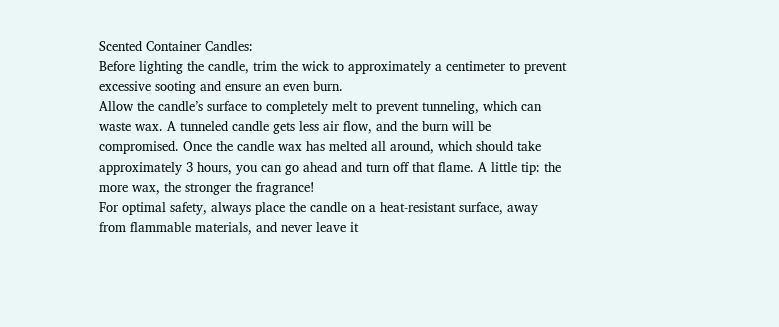Scented Container Candles:
Before lighting the candle, trim the wick to approximately a centimeter to prevent excessive sooting and ensure an even burn.
Allow the candle’s surface to completely melt to prevent tunneling, which can waste wax. A tunneled candle gets less air flow, and the burn will be compromised. Once the candle wax has melted all around, which should take approximately 3 hours, you can go ahead and turn off that flame. A little tip: the more wax, the stronger the fragrance!
For optimal safety, always place the candle on a heat-resistant surface, away from flammable materials, and never leave it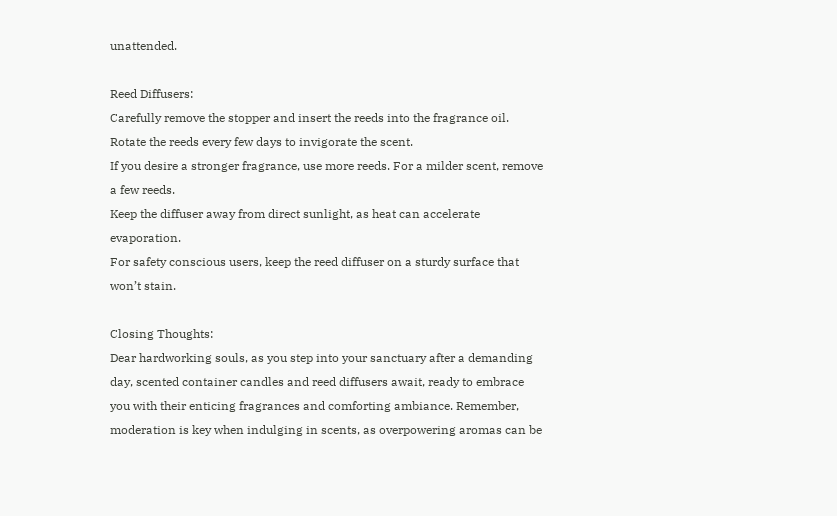unattended.

Reed Diffusers:
Carefully remove the stopper and insert the reeds into the fragrance oil. Rotate the reeds every few days to invigorate the scent.
If you desire a stronger fragrance, use more reeds. For a milder scent, remove a few reeds.
Keep the diffuser away from direct sunlight, as heat can accelerate evaporation.
For safety conscious users, keep the reed diffuser on a sturdy surface that won’t stain.

Closing Thoughts:
Dear hardworking souls, as you step into your sanctuary after a demanding day, scented container candles and reed diffusers await, ready to embrace you with their enticing fragrances and comforting ambiance. Remember, moderation is key when indulging in scents, as overpowering aromas can be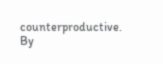counterproductive. By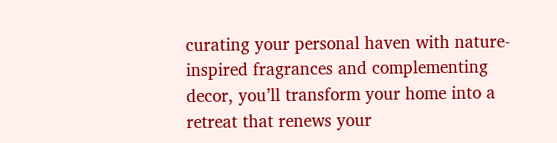curating your personal haven with nature-inspired fragrances and complementing decor, you’ll transform your home into a retreat that renews your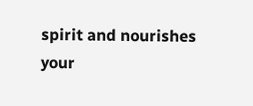spirit and nourishes your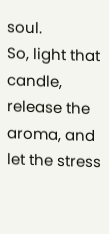soul.
So, light that candle, release the aroma, and let the stress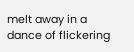melt away in a dance of flickering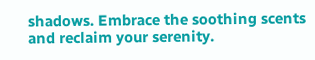shadows. Embrace the soothing scents and reclaim your serenity.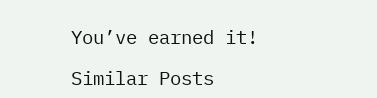You’ve earned it!

Similar Posts